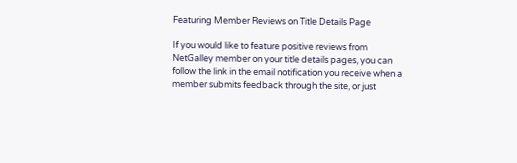Featuring Member Reviews on Title Details Page

If you would like to feature positive reviews from NetGalley member on your title details pages, you can follow the link in the email notification you receive when a member submits feedback through the site, or just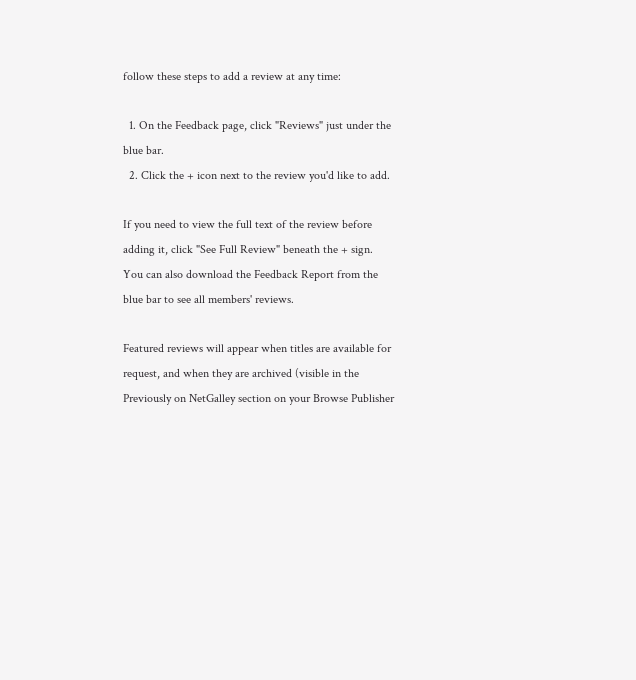follow these steps to add a review at any time:

  1. On the Feedback page, click "Reviews" just under the blue bar.
  2. Click the + icon next to the review you'd like to add.

If you need to view the full text of the review before adding it, click "See Full Review" beneath the + sign. You can also download the Feedback Report from the blue bar to see all members' reviews.

Featured reviews will appear when titles are available for request, and when they are archived (visible in the Previously on NetGalley section on your Browse Publisher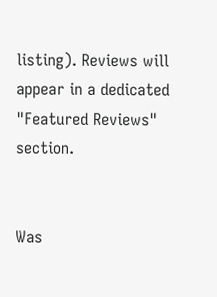listing). Reviews will appear in a dedicated "Featured Reviews" section.


Was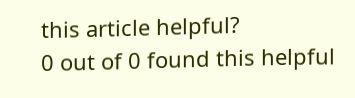this article helpful?
0 out of 0 found this helpful